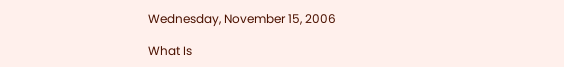Wednesday, November 15, 2006

What Is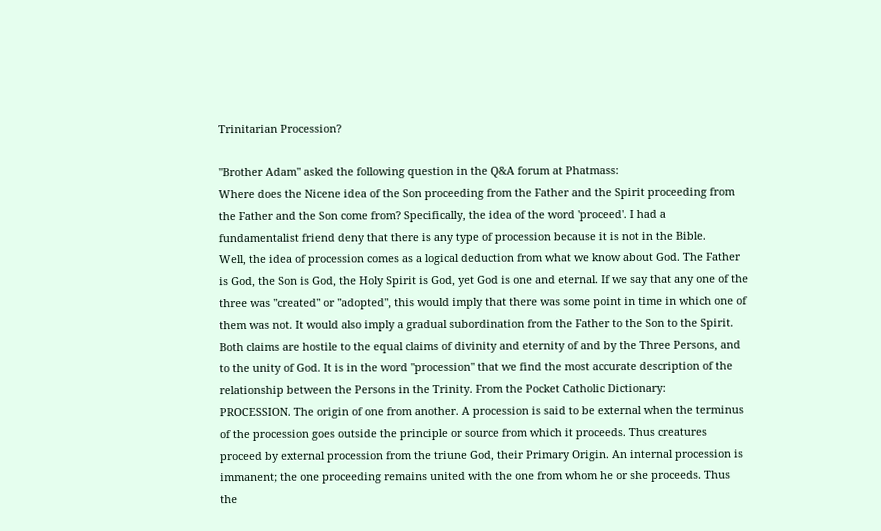Trinitarian Procession?

"Brother Adam" asked the following question in the Q&A forum at Phatmass:
Where does the Nicene idea of the Son proceeding from the Father and the Spirit proceeding from the Father and the Son come from? Specifically, the idea of the word 'proceed'. I had a fundamentalist friend deny that there is any type of procession because it is not in the Bible.
Well, the idea of procession comes as a logical deduction from what we know about God. The Father is God, the Son is God, the Holy Spirit is God, yet God is one and eternal. If we say that any one of the three was "created" or "adopted", this would imply that there was some point in time in which one of them was not. It would also imply a gradual subordination from the Father to the Son to the Spirit. Both claims are hostile to the equal claims of divinity and eternity of and by the Three Persons, and to the unity of God. It is in the word "procession" that we find the most accurate description of the relationship between the Persons in the Trinity. From the Pocket Catholic Dictionary:
PROCESSION. The origin of one from another. A procession is said to be external when the terminus of the procession goes outside the principle or source from which it proceeds. Thus creatures proceed by external procession from the triune God, their Primary Origin. An internal procession is immanent; the one proceeding remains united with the one from whom he or she proceeds. Thus the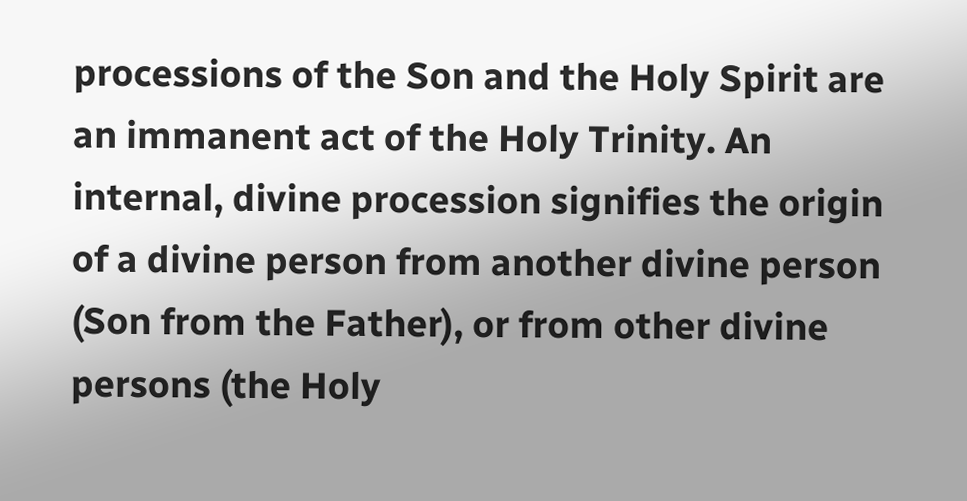processions of the Son and the Holy Spirit are an immanent act of the Holy Trinity. An internal, divine procession signifies the origin of a divine person from another divine person (Son from the Father), or from other divine persons (the Holy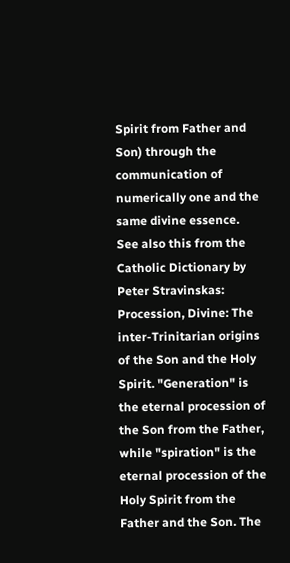Spirit from Father and Son) through the communication of numerically one and the same divine essence.
See also this from the Catholic Dictionary by Peter Stravinskas:
Procession, Divine: The inter-Trinitarian origins of the Son and the Holy Spirit. "Generation" is the eternal procession of the Son from the Father, while "spiration" is the eternal procession of the Holy Spirit from the Father and the Son. The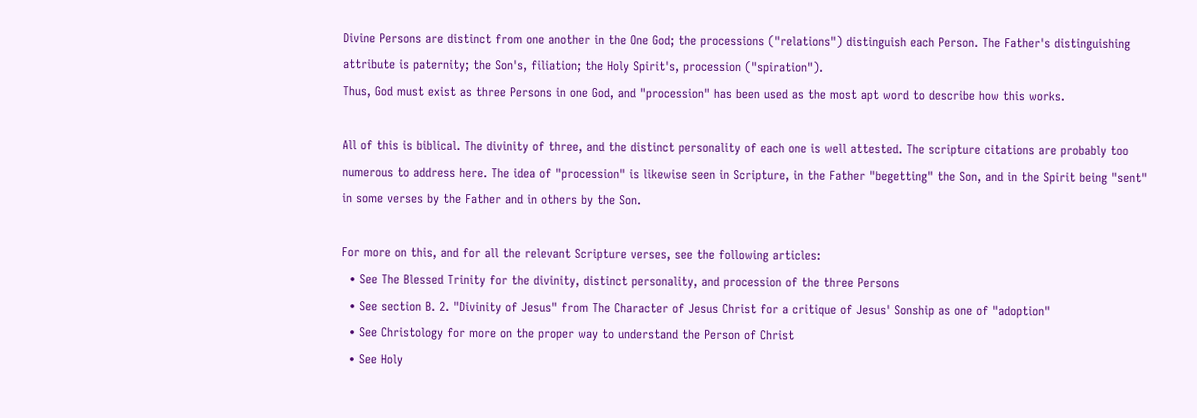Divine Persons are distinct from one another in the One God; the processions ("relations") distinguish each Person. The Father's distinguishing attribute is paternity; the Son's, filiation; the Holy Spirit's, procession ("spiration").
Thus, God must exist as three Persons in one God, and "procession" has been used as the most apt word to describe how this works.

All of this is biblical. The divinity of three, and the distinct personality of each one is well attested. The scripture citations are probably too numerous to address here. The idea of "procession" is likewise seen in Scripture, in the Father "begetting" the Son, and in the Spirit being "sent" in some verses by the Father and in others by the Son.

For more on this, and for all the relevant Scripture verses, see the following articles:
  • See The Blessed Trinity for the divinity, distinct personality, and procession of the three Persons
  • See section B. 2. "Divinity of Jesus" from The Character of Jesus Christ for a critique of Jesus' Sonship as one of "adoption"
  • See Christology for more on the proper way to understand the Person of Christ
  • See Holy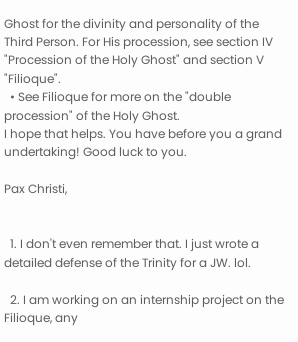Ghost for the divinity and personality of the Third Person. For His procession, see section IV "Procession of the Holy Ghost" and section V "Filioque".
  • See Filioque for more on the "double procession" of the Holy Ghost.
I hope that helps. You have before you a grand undertaking! Good luck to you.

Pax Christi,


  1. I don't even remember that. I just wrote a detailed defense of the Trinity for a JW. lol.

  2. I am working on an internship project on the Filioque, any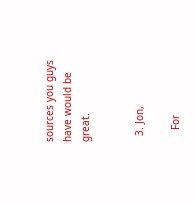sources you guys have would be great.


  3. Jon,

    For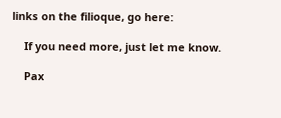links on the filioque, go here:

    If you need more, just let me know.

    Pax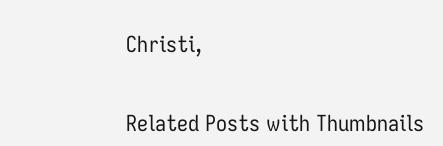Christi,


Related Posts with Thumbnails